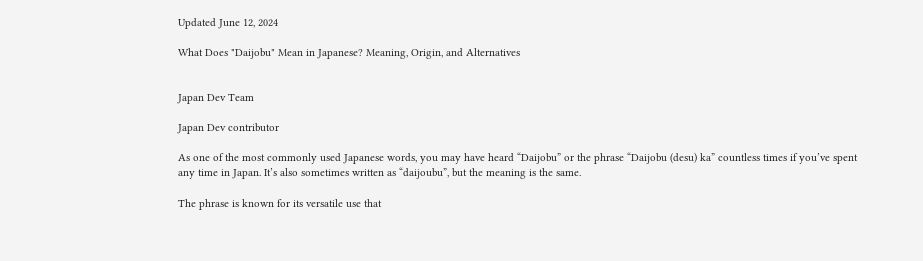Updated June 12, 2024

What Does "Daijobu" Mean in Japanese? Meaning, Origin, and Alternatives


Japan Dev Team

Japan Dev contributor

As one of the most commonly used Japanese words, you may have heard “Daijobu” or the phrase “Daijobu (desu) ka” countless times if you’ve spent any time in Japan. It’s also sometimes written as “daijoubu”, but the meaning is the same.

The phrase is known for its versatile use that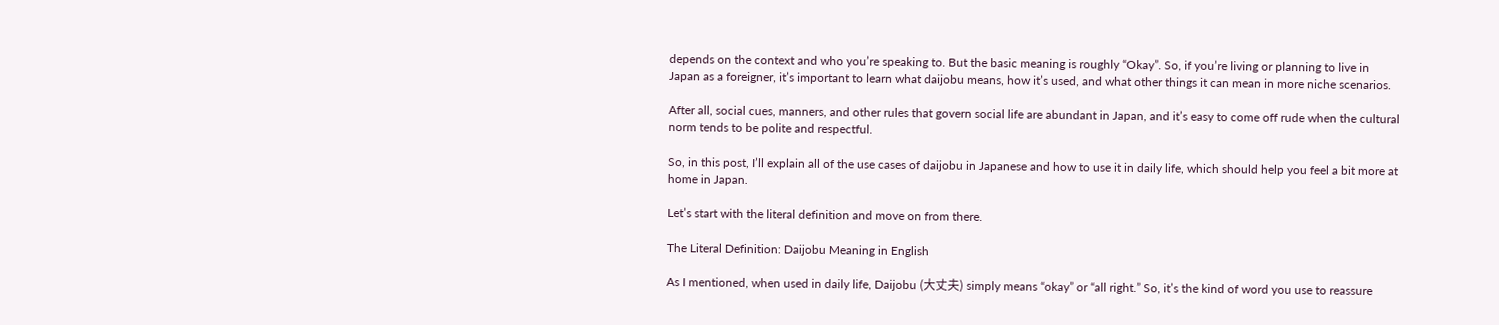depends on the context and who you’re speaking to. But the basic meaning is roughly “Okay”. So, if you’re living or planning to live in Japan as a foreigner, it’s important to learn what daijobu means, how it’s used, and what other things it can mean in more niche scenarios.

After all, social cues, manners, and other rules that govern social life are abundant in Japan, and it’s easy to come off rude when the cultural norm tends to be polite and respectful.

So, in this post, I’ll explain all of the use cases of daijobu in Japanese and how to use it in daily life, which should help you feel a bit more at home in Japan.

Let’s start with the literal definition and move on from there.

The Literal Definition: Daijobu Meaning in English

As I mentioned, when used in daily life, Daijobu (大丈夫) simply means “okay” or “all right.” So, it’s the kind of word you use to reassure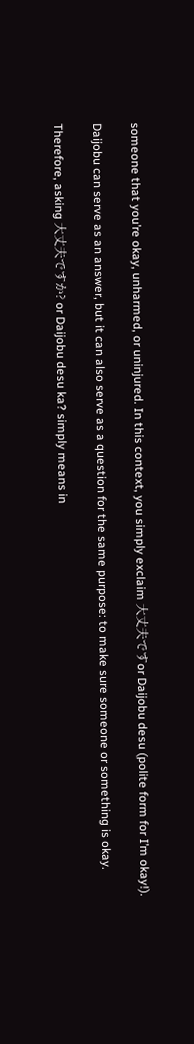someone that you’re okay, unharmed, or uninjured. In this context, you simply exclaim 大丈夫ですor Daijobu desu (polite form for I’m okay!).

Daijobu can serve as an answer, but it can also serve as a question for the same purpose: to make sure someone or something is okay.

Therefore, asking 大丈夫ですか? or Daijobu desu ka? simply means in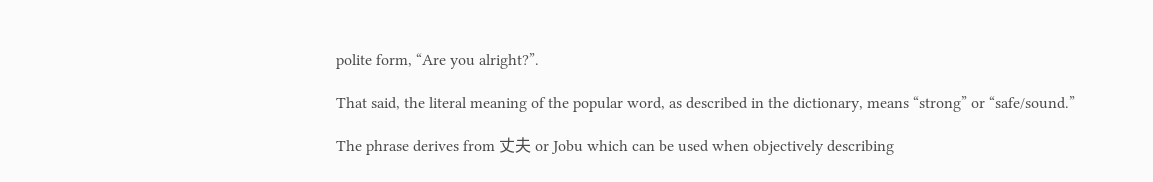polite form, “Are you alright?”.

That said, the literal meaning of the popular word, as described in the dictionary, means “strong” or “safe/sound.”

The phrase derives from 丈夫 or Jobu which can be used when objectively describing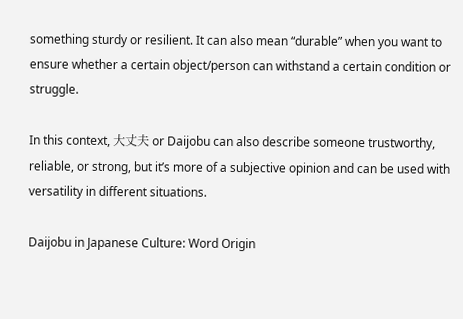something sturdy or resilient. It can also mean “durable” when you want to ensure whether a certain object/person can withstand a certain condition or struggle.

In this context, 大丈夫 or Daijobu can also describe someone trustworthy, reliable, or strong, but it’s more of a subjective opinion and can be used with versatility in different situations.

Daijobu in Japanese Culture: Word Origin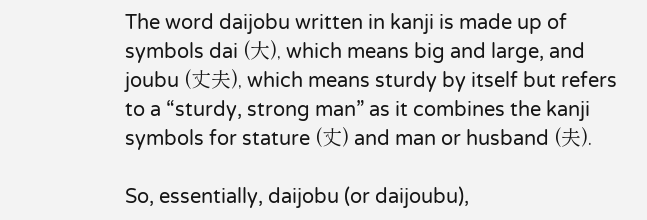The word daijobu written in kanji is made up of symbols dai (大), which means big and large, and joubu (丈夫), which means sturdy by itself but refers to a “sturdy, strong man” as it combines the kanji symbols for stature (丈) and man or husband (夫).

So, essentially, daijobu (or daijoubu),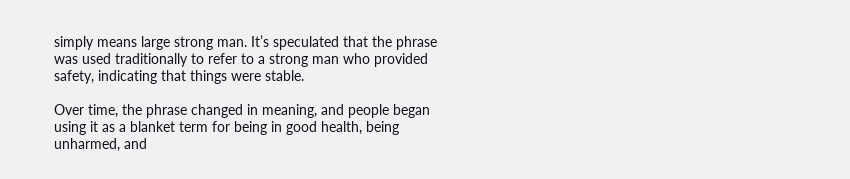simply means large strong man. It’s speculated that the phrase was used traditionally to refer to a strong man who provided safety, indicating that things were stable.

Over time, the phrase changed in meaning, and people began using it as a blanket term for being in good health, being unharmed, and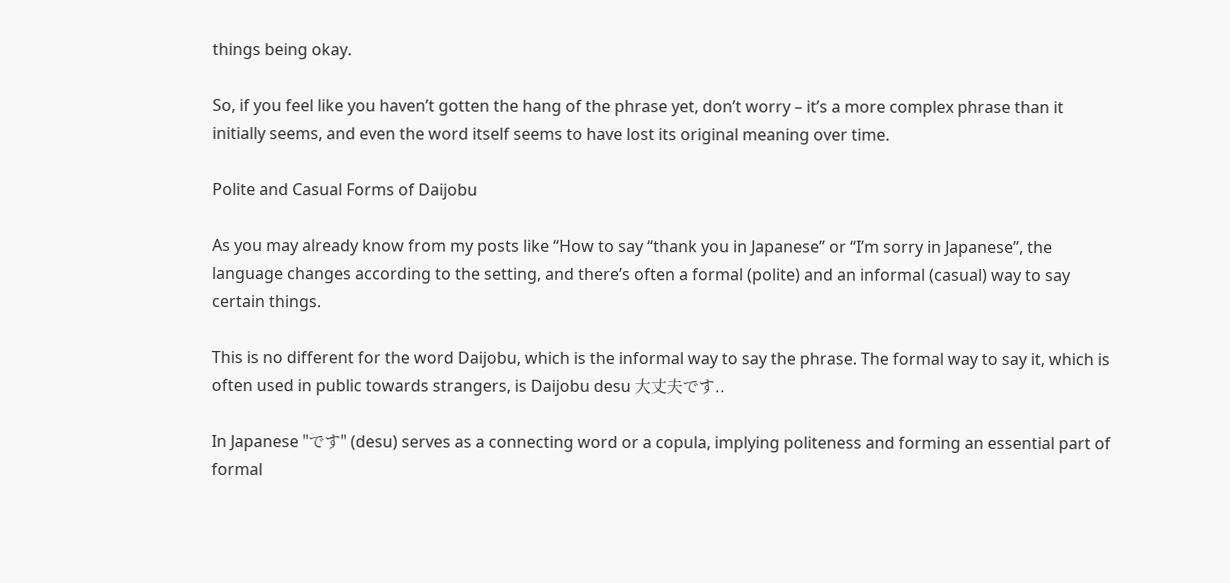things being okay.

So, if you feel like you haven’t gotten the hang of the phrase yet, don’t worry – it’s a more complex phrase than it initially seems, and even the word itself seems to have lost its original meaning over time.

Polite and Casual Forms of Daijobu

As you may already know from my posts like “How to say “thank you in Japanese” or “I’m sorry in Japanese”, the language changes according to the setting, and there’s often a formal (polite) and an informal (casual) way to say certain things.

This is no different for the word Daijobu, which is the informal way to say the phrase. The formal way to say it, which is often used in public towards strangers, is Daijobu desu 大丈夫です..

In Japanese "です" (desu) serves as a connecting word or a copula, implying politeness and forming an essential part of formal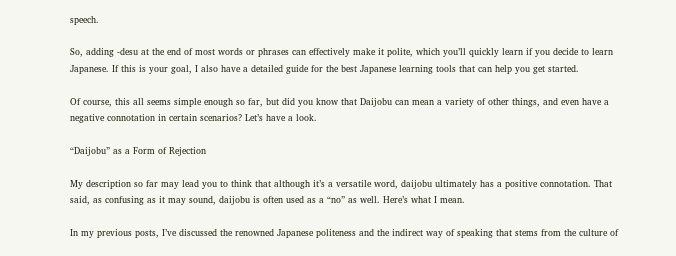speech.

So, adding -desu at the end of most words or phrases can effectively make it polite, which you’ll quickly learn if you decide to learn Japanese. If this is your goal, I also have a detailed guide for the best Japanese learning tools that can help you get started.

Of course, this all seems simple enough so far, but did you know that Daijobu can mean a variety of other things, and even have a negative connotation in certain scenarios? Let’s have a look.

“Daijobu” as a Form of Rejection

My description so far may lead you to think that although it’s a versatile word, daijobu ultimately has a positive connotation. That said, as confusing as it may sound, daijobu is often used as a “no” as well. Here’s what I mean.

In my previous posts, I’ve discussed the renowned Japanese politeness and the indirect way of speaking that stems from the culture of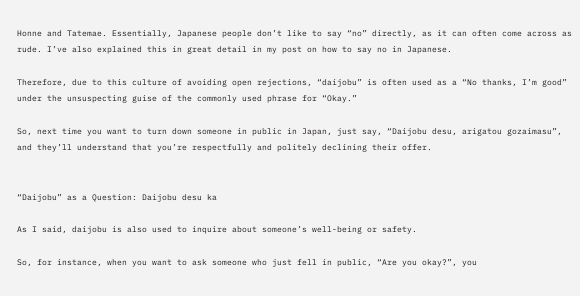Honne and Tatemae. Essentially, Japanese people don’t like to say “no” directly, as it can often come across as rude. I’ve also explained this in great detail in my post on how to say no in Japanese.

Therefore, due to this culture of avoiding open rejections, “daijobu” is often used as a “No thanks, I’m good” under the unsuspecting guise of the commonly used phrase for “Okay.”

So, next time you want to turn down someone in public in Japan, just say, “Daijobu desu, arigatou gozaimasu”, and they’ll understand that you’re respectfully and politely declining their offer.


“Daijobu” as a Question: Daijobu desu ka

As I said, daijobu is also used to inquire about someone’s well-being or safety.

So, for instance, when you want to ask someone who just fell in public, “Are you okay?”, you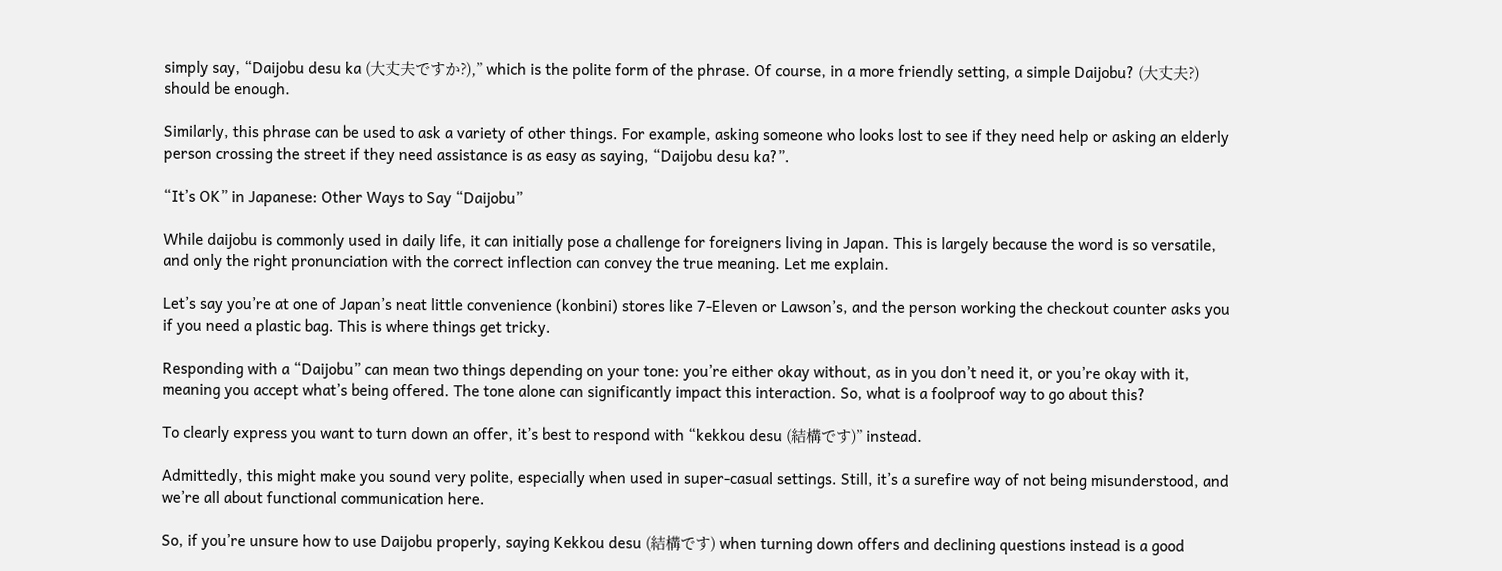simply say, “Daijobu desu ka (大丈夫ですか?),” which is the polite form of the phrase. Of course, in a more friendly setting, a simple Daijobu? (大丈夫?) should be enough.

Similarly, this phrase can be used to ask a variety of other things. For example, asking someone who looks lost to see if they need help or asking an elderly person crossing the street if they need assistance is as easy as saying, “Daijobu desu ka?”.

“It’s OK” in Japanese: Other Ways to Say “Daijobu”

While daijobu is commonly used in daily life, it can initially pose a challenge for foreigners living in Japan. This is largely because the word is so versatile, and only the right pronunciation with the correct inflection can convey the true meaning. Let me explain.

Let’s say you’re at one of Japan’s neat little convenience (konbini) stores like 7-Eleven or Lawson’s, and the person working the checkout counter asks you if you need a plastic bag. This is where things get tricky.

Responding with a “Daijobu” can mean two things depending on your tone: you’re either okay without, as in you don’t need it, or you’re okay with it, meaning you accept what’s being offered. The tone alone can significantly impact this interaction. So, what is a foolproof way to go about this?

To clearly express you want to turn down an offer, it’s best to respond with “kekkou desu (結構です)” instead.

Admittedly, this might make you sound very polite, especially when used in super-casual settings. Still, it’s a surefire way of not being misunderstood, and we’re all about functional communication here.

So, if you’re unsure how to use Daijobu properly, saying Kekkou desu (結構です) when turning down offers and declining questions instead is a good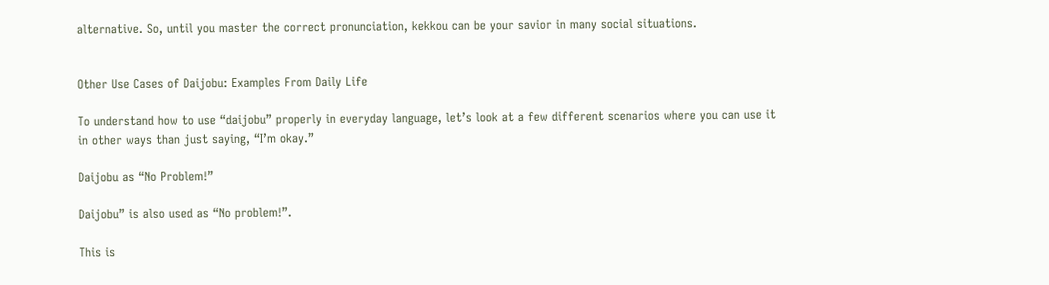alternative. So, until you master the correct pronunciation, kekkou can be your savior in many social situations.


Other Use Cases of Daijobu: Examples From Daily Life

To understand how to use “daijobu” properly in everyday language, let’s look at a few different scenarios where you can use it in other ways than just saying, “I’m okay.”

Daijobu as “No Problem!”

Daijobu” is also used as “No problem!”.

This is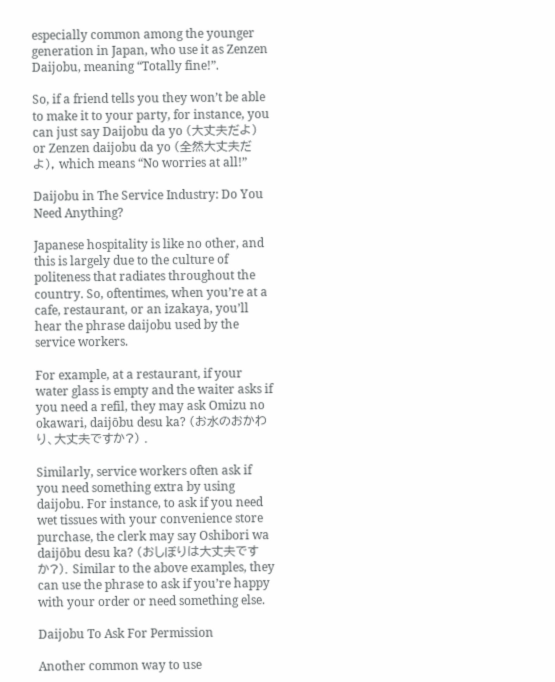especially common among the younger generation in Japan, who use it as Zenzen Daijobu, meaning “Totally fine!”.

So, if a friend tells you they won’t be able to make it to your party, for instance, you can just say Daijobu da yo (大丈夫だよ) or Zenzen daijobu da yo (全然大丈夫だよ), which means “No worries at all!”

Daijobu in The Service Industry: Do You Need Anything?

Japanese hospitality is like no other, and this is largely due to the culture of politeness that radiates throughout the country. So, oftentimes, when you’re at a cafe, restaurant, or an izakaya, you’ll hear the phrase daijobu used by the service workers.

For example, at a restaurant, if your water glass is empty and the waiter asks if you need a refil, they may ask Omizu no okawari, daijōbu desu ka? (お水のおかわり、大丈夫ですか?) .

Similarly, service workers often ask if you need something extra by using daijobu. For instance, to ask if you need wet tissues with your convenience store purchase, the clerk may say Oshibori wa daijōbu desu ka? (おしぼりは大丈夫ですか?). Similar to the above examples, they can use the phrase to ask if you’re happy with your order or need something else.

Daijobu To Ask For Permission

Another common way to use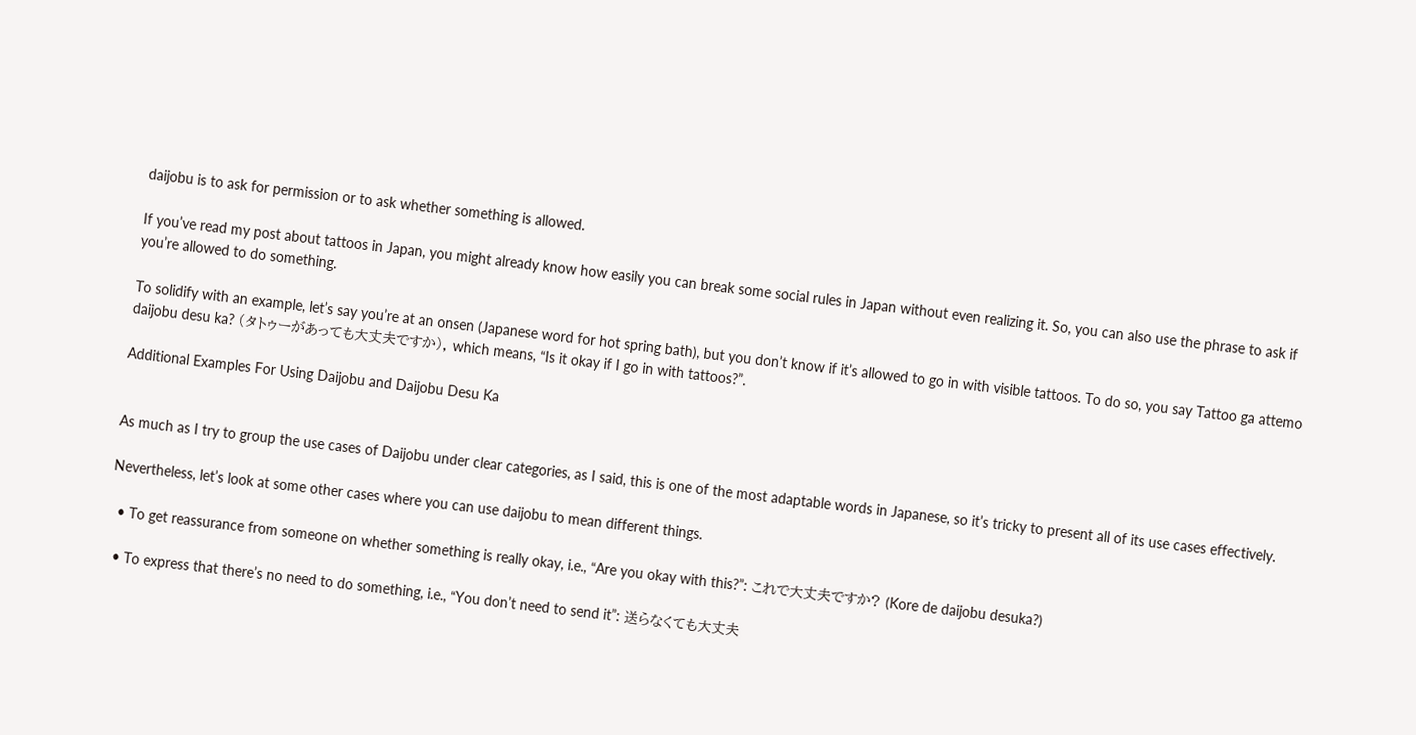daijobu is to ask for permission or to ask whether something is allowed.

If you’ve read my post about tattoos in Japan, you might already know how easily you can break some social rules in Japan without even realizing it. So, you can also use the phrase to ask if you’re allowed to do something.

To solidify with an example, let’s say you’re at an onsen (Japanese word for hot spring bath), but you don’t know if it’s allowed to go in with visible tattoos. To do so, you say Tattoo ga attemo daijobu desu ka? (タトゥーがあっても大丈夫ですか), which means, “Is it okay if I go in with tattoos?”.

Additional Examples For Using Daijobu and Daijobu Desu Ka


As much as I try to group the use cases of Daijobu under clear categories, as I said, this is one of the most adaptable words in Japanese, so it’s tricky to present all of its use cases effectively.

Nevertheless, let’s look at some other cases where you can use daijobu to mean different things.

  • To get reassurance from someone on whether something is really okay, i.e., “Are you okay with this?”: これで大丈夫ですか? (Kore de daijobu desuka?)

  • To express that there’s no need to do something, i.e., “You don’t need to send it”: 送らなくても大丈夫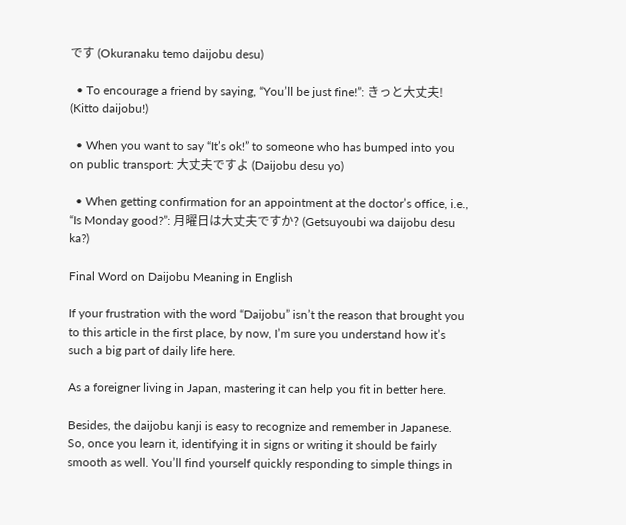です (Okuranaku temo daijobu desu)

  • To encourage a friend by saying, “You’ll be just fine!”: きっと大丈夫! (Kitto daijobu!)

  • When you want to say “It’s ok!” to someone who has bumped into you on public transport: 大丈夫ですよ (Daijobu desu yo)

  • When getting confirmation for an appointment at the doctor’s office, i.e., “Is Monday good?”: 月曜日は大丈夫ですか? (Getsuyoubi wa daijobu desu ka?)

Final Word on Daijobu Meaning in English

If your frustration with the word “Daijobu” isn’t the reason that brought you to this article in the first place, by now, I’m sure you understand how it’s such a big part of daily life here.

As a foreigner living in Japan, mastering it can help you fit in better here.

Besides, the daijobu kanji is easy to recognize and remember in Japanese. So, once you learn it, identifying it in signs or writing it should be fairly smooth as well. You’ll find yourself quickly responding to simple things in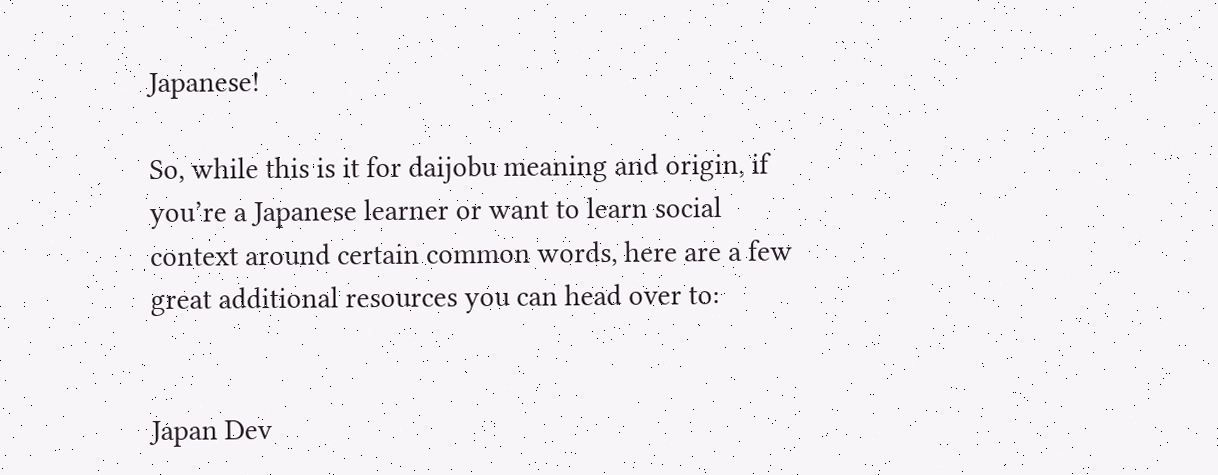Japanese!

So, while this is it for daijobu meaning and origin, if you’re a Japanese learner or want to learn social context around certain common words, here are a few great additional resources you can head over to:


Japan Dev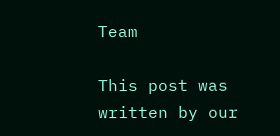Team

This post was written by our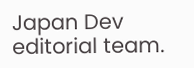Japan Dev editorial team.